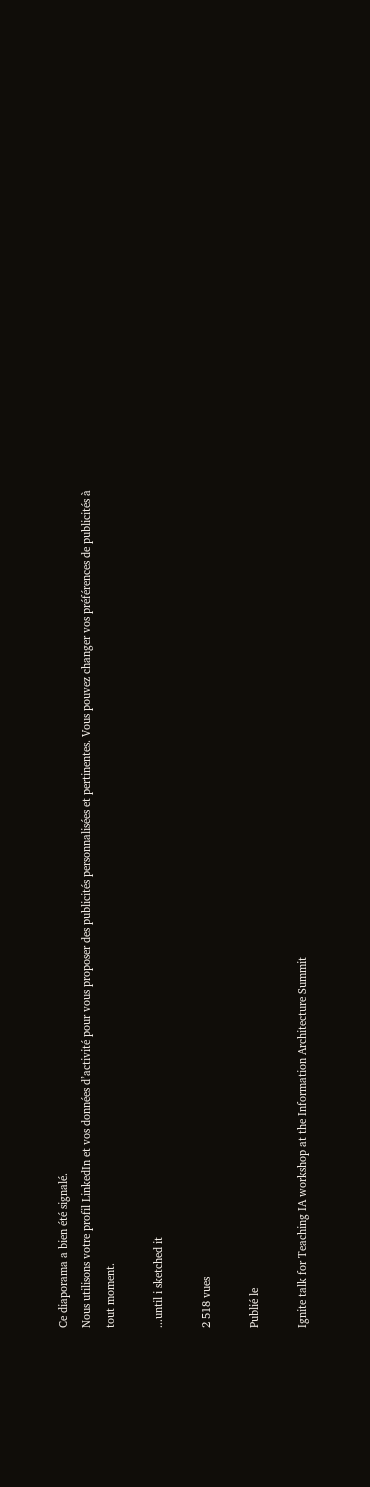Ce diaporama a bien été signalé.
Nous utilisons votre profil LinkedIn et vos données d’activité pour vous proposer des publicités personnalisées et pertinentes. Vous pouvez changer vos préférences de publicités à tout moment.

...until i sketched it

2 518 vues

Publié le

Ignite talk for Teaching IA workshop at the Information Architecture Summit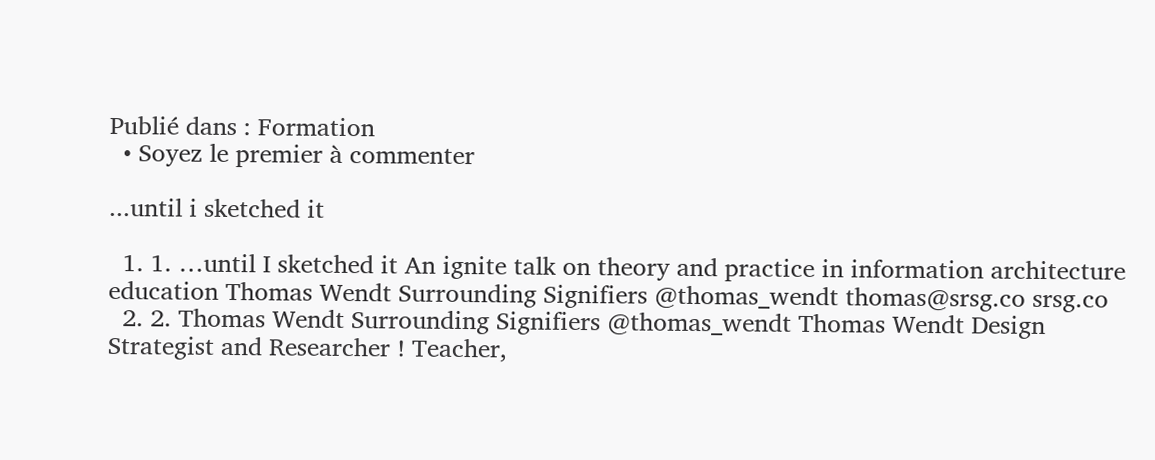Publié dans : Formation
  • Soyez le premier à commenter

...until i sketched it

  1. 1. …until I sketched it An ignite talk on theory and practice in information architecture education Thomas Wendt Surrounding Signifiers @thomas_wendt thomas@srsg.co srsg.co
  2. 2. Thomas Wendt Surrounding Signifiers @thomas_wendt Thomas Wendt Design Strategist and Researcher ! Teacher,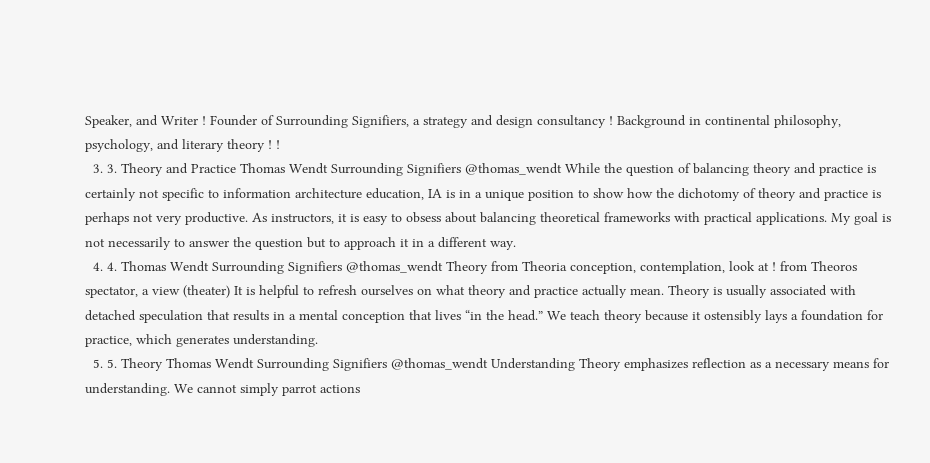Speaker, and Writer ! Founder of Surrounding Signifiers, a strategy and design consultancy ! Background in continental philosophy, psychology, and literary theory ! !
  3. 3. Theory and Practice Thomas Wendt Surrounding Signifiers @thomas_wendt While the question of balancing theory and practice is certainly not specific to information architecture education, IA is in a unique position to show how the dichotomy of theory and practice is perhaps not very productive. As instructors, it is easy to obsess about balancing theoretical frameworks with practical applications. My goal is not necessarily to answer the question but to approach it in a different way.
  4. 4. Thomas Wendt Surrounding Signifiers @thomas_wendt Theory from Theoria conception, contemplation, look at ! from Theoros spectator, a view (theater) It is helpful to refresh ourselves on what theory and practice actually mean. Theory is usually associated with detached speculation that results in a mental conception that lives “in the head.” We teach theory because it ostensibly lays a foundation for practice, which generates understanding.
  5. 5. Theory Thomas Wendt Surrounding Signifiers @thomas_wendt Understanding Theory emphasizes reflection as a necessary means for understanding. We cannot simply parrot actions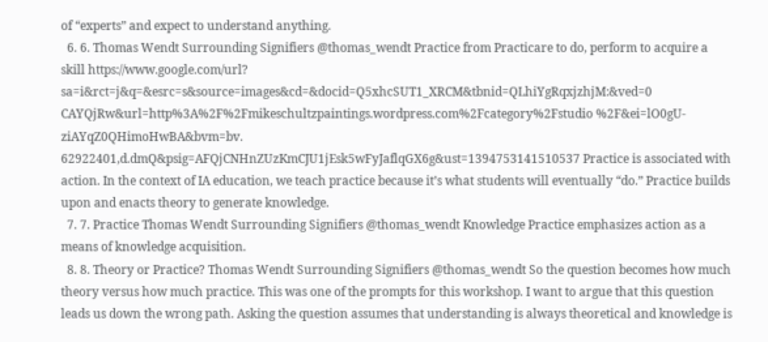of “experts” and expect to understand anything.
  6. 6. Thomas Wendt Surrounding Signifiers @thomas_wendt Practice from Practicare to do, perform to acquire a skill https://www.google.com/url? sa=i&rct=j&q=&esrc=s&source=images&cd=&docid=Q5xhcSUT1_XRCM&tbnid=QLhiYgRqxjzhjM:&ved=0 CAYQjRw&url=http%3A%2F%2Fmikeschultzpaintings.wordpress.com%2Fcategory%2Fstudio %2F&ei=lO0gU-ziAYqZ0QHimoHwBA&bvm=bv. 62922401,d.dmQ&psig=AFQjCNHnZUzKmCJU1jEsk5wFyJaflqGX6g&ust=1394753141510537 Practice is associated with action. In the context of IA education, we teach practice because it’s what students will eventually “do.” Practice builds upon and enacts theory to generate knowledge.
  7. 7. Practice Thomas Wendt Surrounding Signifiers @thomas_wendt Knowledge Practice emphasizes action as a means of knowledge acquisition.
  8. 8. Theory or Practice? Thomas Wendt Surrounding Signifiers @thomas_wendt So the question becomes how much theory versus how much practice. This was one of the prompts for this workshop. I want to argue that this question leads us down the wrong path. Asking the question assumes that understanding is always theoretical and knowledge is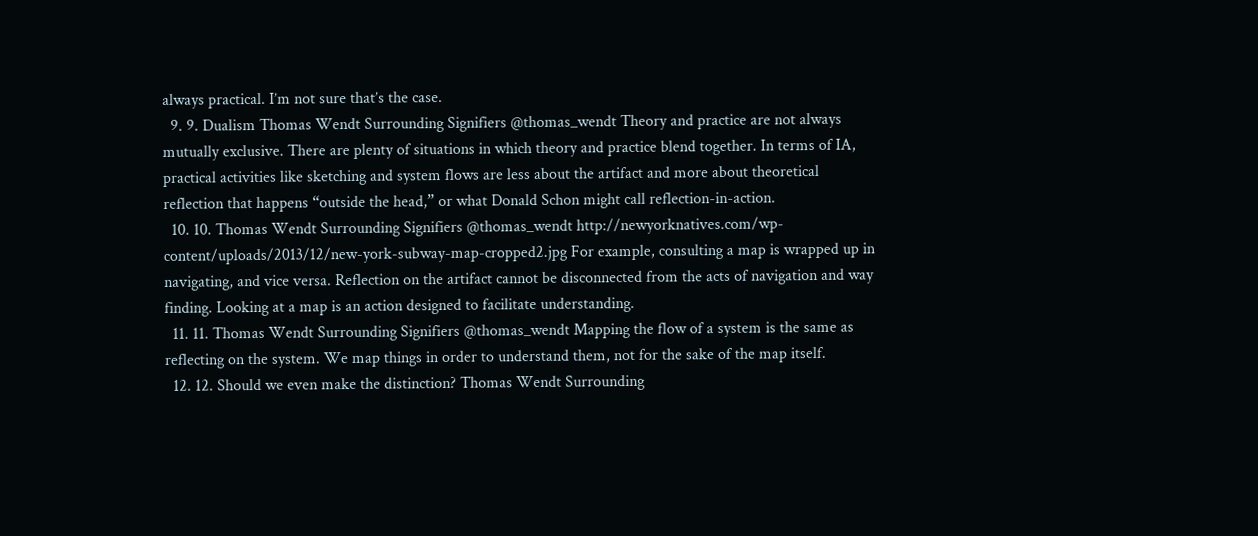always practical. I’m not sure that’s the case.
  9. 9. Dualism Thomas Wendt Surrounding Signifiers @thomas_wendt Theory and practice are not always mutually exclusive. There are plenty of situations in which theory and practice blend together. In terms of IA, practical activities like sketching and system flows are less about the artifact and more about theoretical reflection that happens “outside the head,” or what Donald Schon might call reflection-in-action.
  10. 10. Thomas Wendt Surrounding Signifiers @thomas_wendt http://newyorknatives.com/wp-content/uploads/2013/12/new-york-subway-map-cropped2.jpg For example, consulting a map is wrapped up in navigating, and vice versa. Reflection on the artifact cannot be disconnected from the acts of navigation and way finding. Looking at a map is an action designed to facilitate understanding.
  11. 11. Thomas Wendt Surrounding Signifiers @thomas_wendt Mapping the flow of a system is the same as reflecting on the system. We map things in order to understand them, not for the sake of the map itself.
  12. 12. Should we even make the distinction? Thomas Wendt Surrounding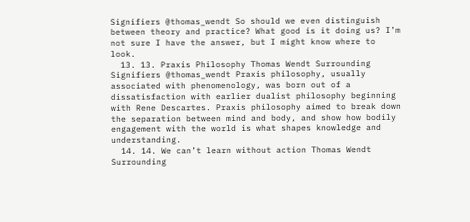Signifiers @thomas_wendt So should we even distinguish between theory and practice? What good is it doing us? I’m not sure I have the answer, but I might know where to look.
  13. 13. Praxis Philosophy Thomas Wendt Surrounding Signifiers @thomas_wendt Praxis philosophy, usually associated with phenomenology, was born out of a dissatisfaction with earlier dualist philosophy beginning with Rene Descartes. Praxis philosophy aimed to break down the separation between mind and body, and show how bodily engagement with the world is what shapes knowledge and understanding.
  14. 14. We can’t learn without action Thomas Wendt Surrounding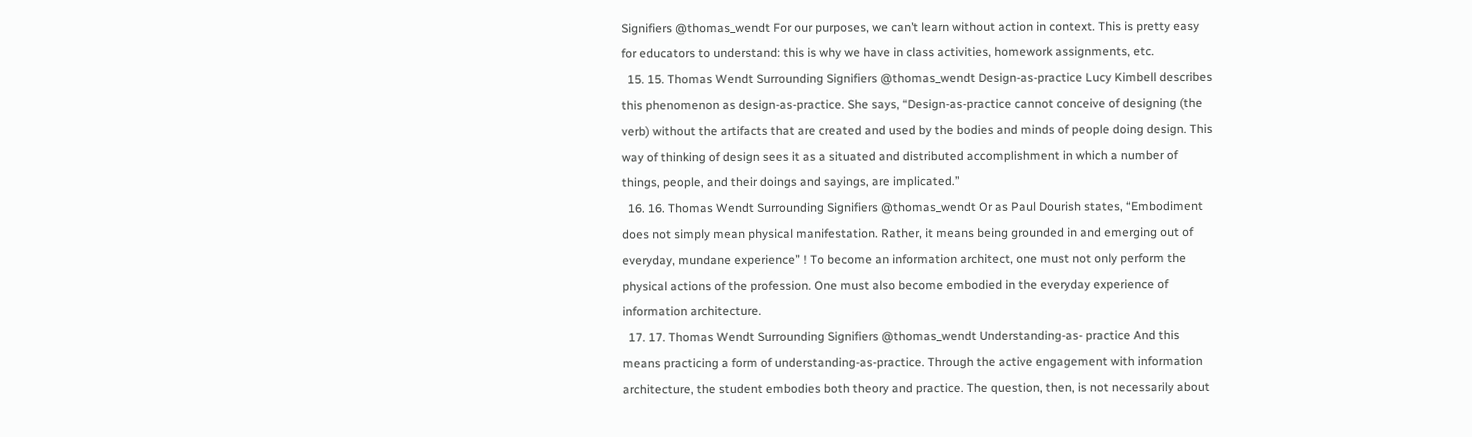Signifiers @thomas_wendt For our purposes, we can’t learn without action in context. This is pretty easy for educators to understand: this is why we have in class activities, homework assignments, etc.
  15. 15. Thomas Wendt Surrounding Signifiers @thomas_wendt Design-as-practice Lucy Kimbell describes this phenomenon as design-as-practice. She says, “Design-as-practice cannot conceive of designing (the verb) without the artifacts that are created and used by the bodies and minds of people doing design. This way of thinking of design sees it as a situated and distributed accomplishment in which a number of things, people, and their doings and sayings, are implicated.”
  16. 16. Thomas Wendt Surrounding Signifiers @thomas_wendt Or as Paul Dourish states, “Embodiment does not simply mean physical manifestation. Rather, it means being grounded in and emerging out of everyday, mundane experience” ! To become an information architect, one must not only perform the physical actions of the profession. One must also become embodied in the everyday experience of information architecture.
  17. 17. Thomas Wendt Surrounding Signifiers @thomas_wendt Understanding-as- practice And this means practicing a form of understanding-as-practice. Through the active engagement with information architecture, the student embodies both theory and practice. The question, then, is not necessarily about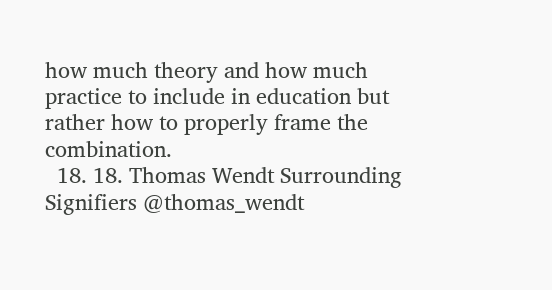how much theory and how much practice to include in education but rather how to properly frame the combination.
  18. 18. Thomas Wendt Surrounding Signifiers @thomas_wendt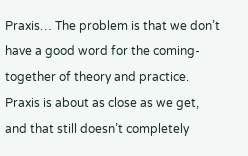Praxis… The problem is that we don’t have a good word for the coming-together of theory and practice. Praxis is about as close as we get, and that still doesn’t completely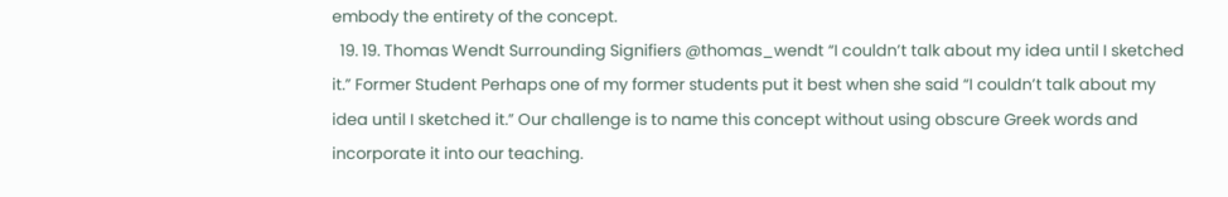embody the entirety of the concept.
  19. 19. Thomas Wendt Surrounding Signifiers @thomas_wendt “I couldn’t talk about my idea until I sketched it.” Former Student Perhaps one of my former students put it best when she said “I couldn’t talk about my idea until I sketched it.” Our challenge is to name this concept without using obscure Greek words and incorporate it into our teaching.